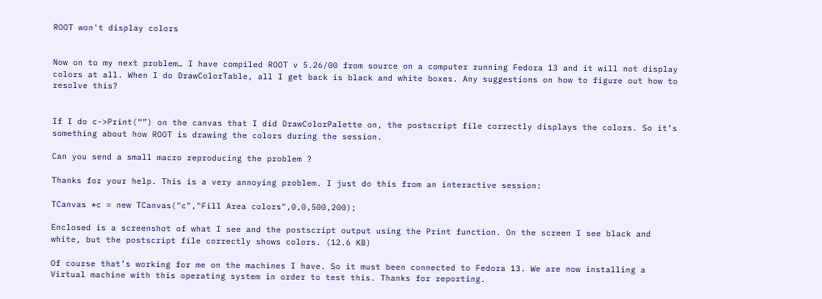ROOT won't display colors


Now on to my next problem… I have compiled ROOT v 5.26/00 from source on a computer running Fedora 13 and it will not display colors at all. When I do DrawColorTable, all I get back is black and white boxes. Any suggestions on how to figure out how to resolve this?


If I do c->Print(“”) on the canvas that I did DrawColorPalette on, the postscript file correctly displays the colors. So it’s something about how ROOT is drawing the colors during the session.

Can you send a small macro reproducing the problem ?

Thanks for your help. This is a very annoying problem. I just do this from an interactive session:

TCanvas *c = new TCanvas("c","Fill Area colors",0,0,500,200);

Enclosed is a screenshot of what I see and the postscript output using the Print function. On the screen I see black and white, but the postscript file correctly shows colors. (12.6 KB)

Of course that’s working for me on the machines I have. So it must been connected to Fedora 13. We are now installing a Virtual machine with this operating system in order to test this. Thanks for reporting.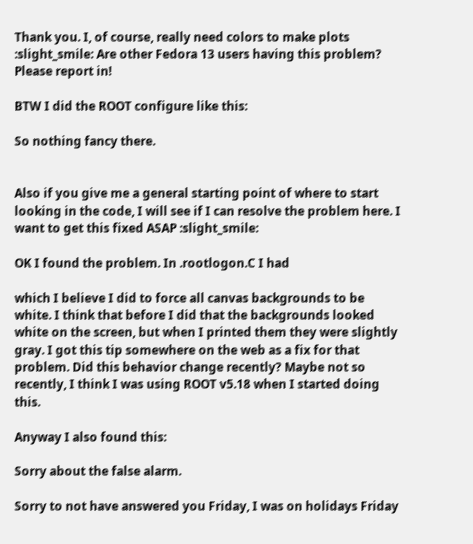Thank you. I, of course, really need colors to make plots :slight_smile: Are other Fedora 13 users having this problem? Please report in!

BTW I did the ROOT configure like this:

So nothing fancy there.


Also if you give me a general starting point of where to start looking in the code, I will see if I can resolve the problem here. I want to get this fixed ASAP :slight_smile:

OK I found the problem. In .rootlogon.C I had

which I believe I did to force all canvas backgrounds to be white. I think that before I did that the backgrounds looked white on the screen, but when I printed them they were slightly gray. I got this tip somewhere on the web as a fix for that problem. Did this behavior change recently? Maybe not so recently, I think I was using ROOT v5.18 when I started doing this.

Anyway I also found this:

Sorry about the false alarm.

Sorry to not have answered you Friday, I was on holidays Friday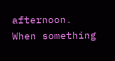afternoon.
When something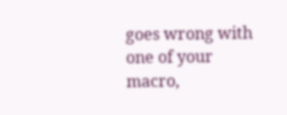goes wrong with one of your macro,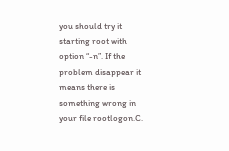you should try it starting root with option “-n”. If the problem disappear it means there is something wrong in your file rootlogon.C.